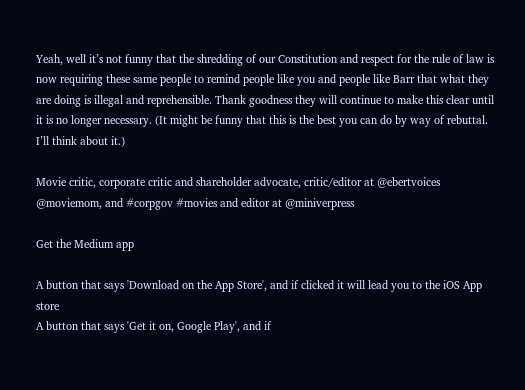Yeah, well it’s not funny that the shredding of our Constitution and respect for the rule of law is now requiring these same people to remind people like you and people like Barr that what they are doing is illegal and reprehensible. Thank goodness they will continue to make this clear until it is no longer necessary. (It might be funny that this is the best you can do by way of rebuttal. I’ll think about it.)

Movie critic, corporate critic and shareholder advocate, critic/editor at @ebertvoices @moviemom, and #corpgov #movies and editor at @miniverpress

Get the Medium app

A button that says 'Download on the App Store', and if clicked it will lead you to the iOS App store
A button that says 'Get it on, Google Play', and if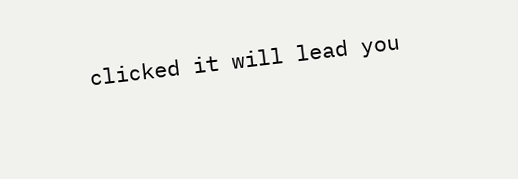clicked it will lead you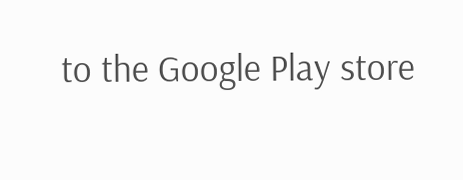to the Google Play store